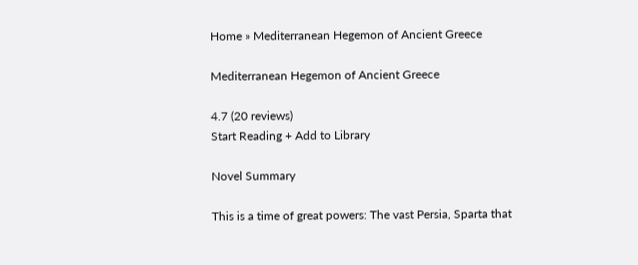Home » Mediterranean Hegemon of Ancient Greece

Mediterranean Hegemon of Ancient Greece

4.7 (20 reviews)
Start Reading + Add to Library

Novel Summary

This is a time of great powers: The vast Persia, Sparta that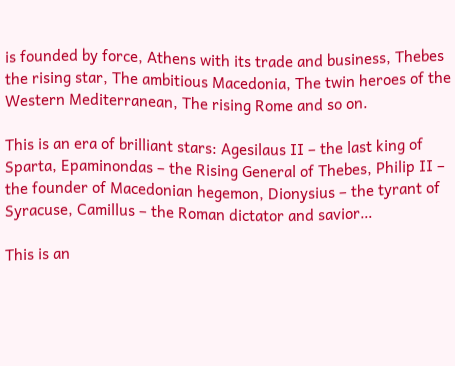is founded by force, Athens with its trade and business, Thebes the rising star, The ambitious Macedonia, The twin heroes of the Western Mediterranean, The rising Rome and so on.

This is an era of brilliant stars: Agesilaus II – the last king of Sparta, Epaminondas – the Rising General of Thebes, Philip II – the founder of Macedonian hegemon, Dionysius – the tyrant of Syracuse, Camillus – the Roman dictator and savior…

This is an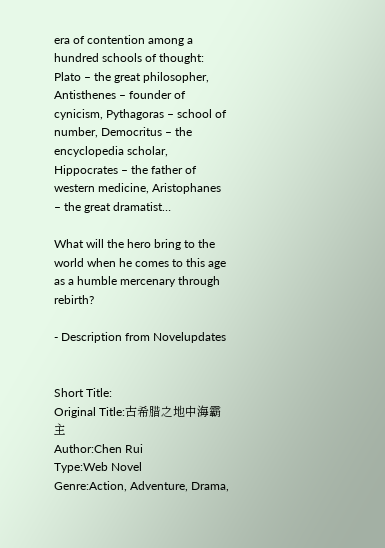era of contention among a hundred schools of thought: Plato – the great philosopher, Antisthenes – founder of cynicism, Pythagoras – school of number, Democritus – the encyclopedia scholar, Hippocrates – the father of western medicine, Aristophanes – the great dramatist…

What will the hero bring to the world when he comes to this age as a humble mercenary through rebirth?

- Description from Novelupdates


Short Title:
Original Title:古希腊之地中海霸主
Author:Chen Rui
Type:Web Novel
Genre:Action, Adventure, Drama,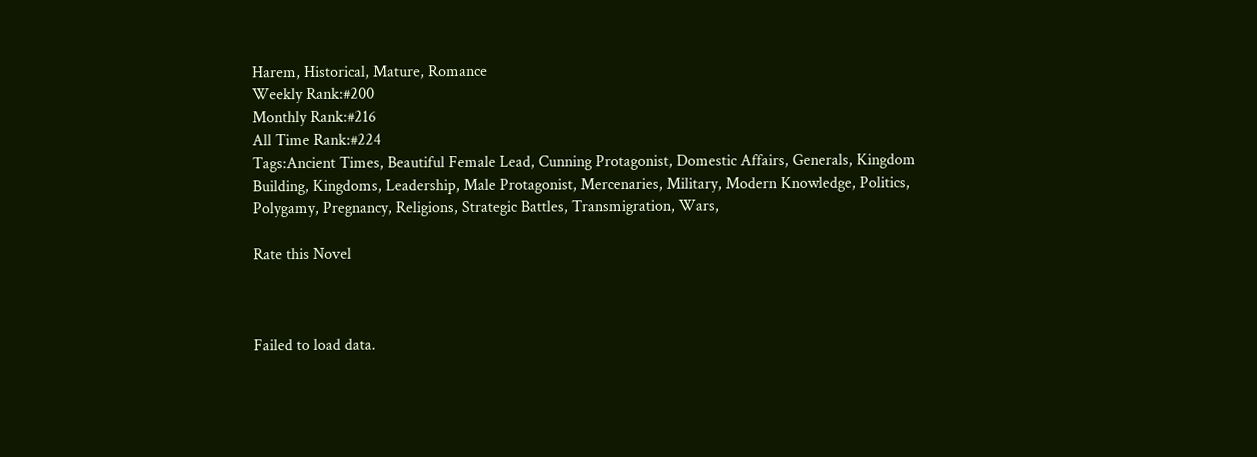Harem, Historical, Mature, Romance
Weekly Rank:#200
Monthly Rank:#216
All Time Rank:#224
Tags:Ancient Times, Beautiful Female Lead, Cunning Protagonist, Domestic Affairs, Generals, Kingdom Building, Kingdoms, Leadership, Male Protagonist, Mercenaries, Military, Modern Knowledge, Politics, Polygamy, Pregnancy, Religions, Strategic Battles, Transmigration, Wars,

Rate this Novel



Failed to load data.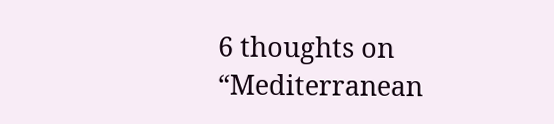6 thoughts on “Mediterranean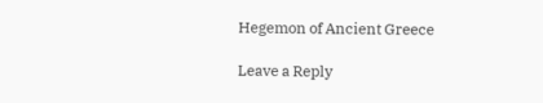Hegemon of Ancient Greece

Leave a Reply